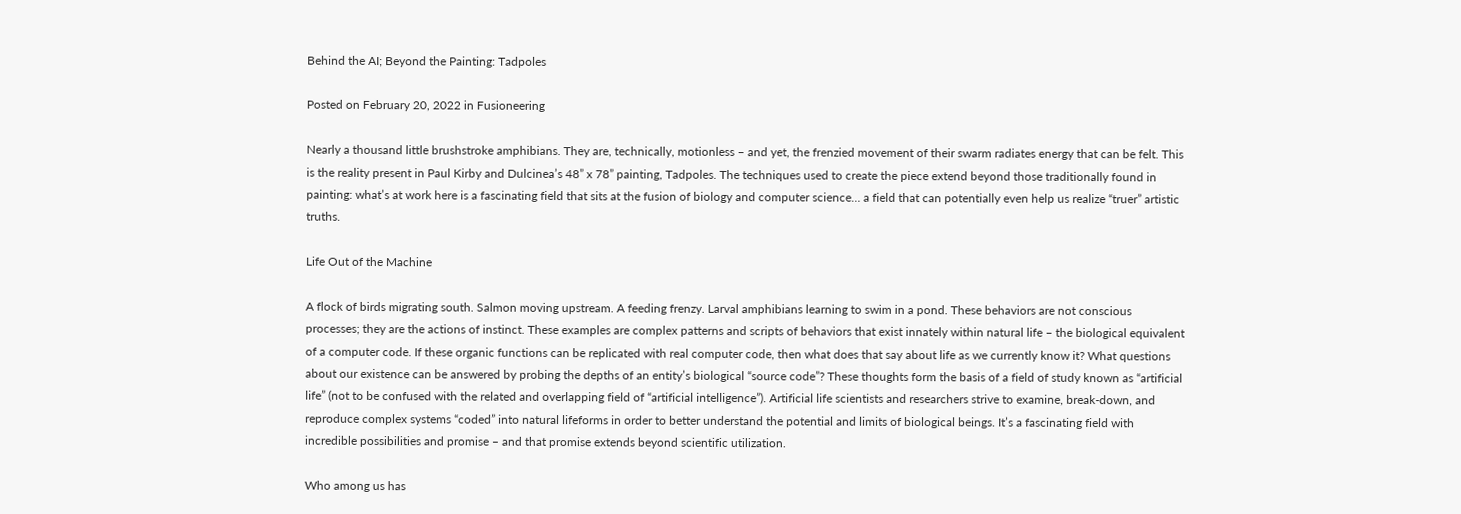Behind the AI; Beyond the Painting: Tadpoles

Posted on February 20, 2022 in Fusioneering

Nearly a thousand little brushstroke amphibians. They are, technically, motionless – and yet, the frenzied movement of their swarm radiates energy that can be felt. This is the reality present in Paul Kirby and Dulcinea’s 48” x 78” painting, Tadpoles. The techniques used to create the piece extend beyond those traditionally found in painting: what’s at work here is a fascinating field that sits at the fusion of biology and computer science… a field that can potentially even help us realize “truer” artistic truths.

Life Out of the Machine

A flock of birds migrating south. Salmon moving upstream. A feeding frenzy. Larval amphibians learning to swim in a pond. These behaviors are not conscious processes; they are the actions of instinct. These examples are complex patterns and scripts of behaviors that exist innately within natural life – the biological equivalent of a computer code. If these organic functions can be replicated with real computer code, then what does that say about life as we currently know it? What questions about our existence can be answered by probing the depths of an entity’s biological “source code”? These thoughts form the basis of a field of study known as “artificial life” (not to be confused with the related and overlapping field of “artificial intelligence”). Artificial life scientists and researchers strive to examine, break-down, and reproduce complex systems “coded” into natural lifeforms in order to better understand the potential and limits of biological beings. It’s a fascinating field with incredible possibilities and promise – and that promise extends beyond scientific utilization.

Who among us has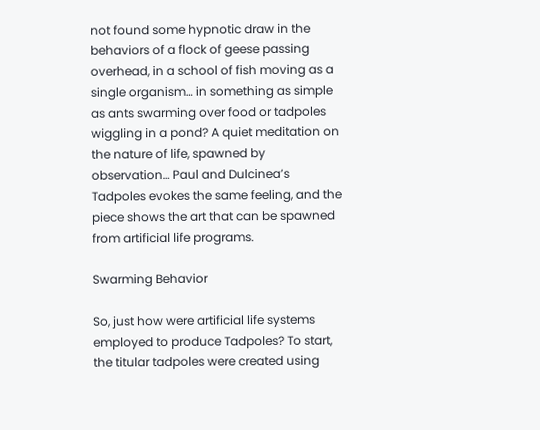not found some hypnotic draw in the behaviors of a flock of geese passing overhead, in a school of fish moving as a single organism… in something as simple as ants swarming over food or tadpoles wiggling in a pond? A quiet meditation on the nature of life, spawned by observation… Paul and Dulcinea’s Tadpoles evokes the same feeling, and the piece shows the art that can be spawned from artificial life programs.

Swarming Behavior

So, just how were artificial life systems employed to produce Tadpoles? To start, the titular tadpoles were created using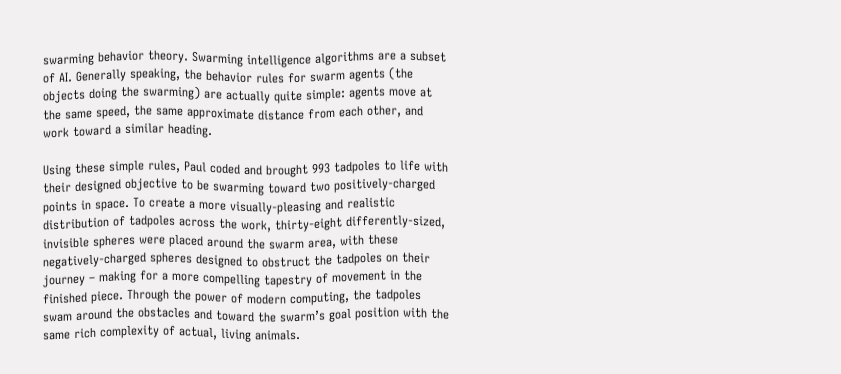swarming behavior theory. Swarming intelligence algorithms are a subset of AI. Generally speaking, the behavior rules for swarm agents (the objects doing the swarming) are actually quite simple: agents move at the same speed, the same approximate distance from each other, and work toward a similar heading.

Using these simple rules, Paul coded and brought 993 tadpoles to life with their designed objective to be swarming toward two positively-charged points in space. To create a more visually-pleasing and realistic distribution of tadpoles across the work, thirty-eight differently-sized, invisible spheres were placed around the swarm area, with these negatively-charged spheres designed to obstruct the tadpoles on their journey – making for a more compelling tapestry of movement in the finished piece. Through the power of modern computing, the tadpoles swam around the obstacles and toward the swarm’s goal position with the same rich complexity of actual, living animals.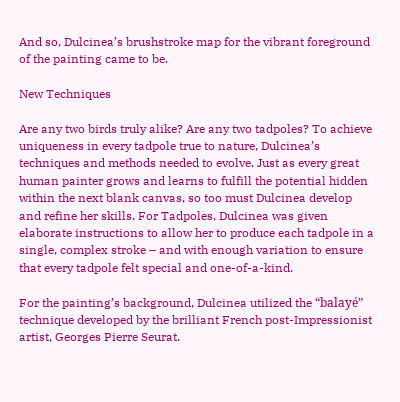And so, Dulcinea’s brushstroke map for the vibrant foreground of the painting came to be.

New Techniques

Are any two birds truly alike? Are any two tadpoles? To achieve uniqueness in every tadpole true to nature, Dulcinea’s techniques and methods needed to evolve. Just as every great human painter grows and learns to fulfill the potential hidden within the next blank canvas, so too must Dulcinea develop and refine her skills. For Tadpoles, Dulcinea was given elaborate instructions to allow her to produce each tadpole in a single, complex stroke – and with enough variation to ensure that every tadpole felt special and one-of-a-kind.

For the painting’s background, Dulcinea utilized the “balayé” technique developed by the brilliant French post-Impressionist artist, Georges Pierre Seurat.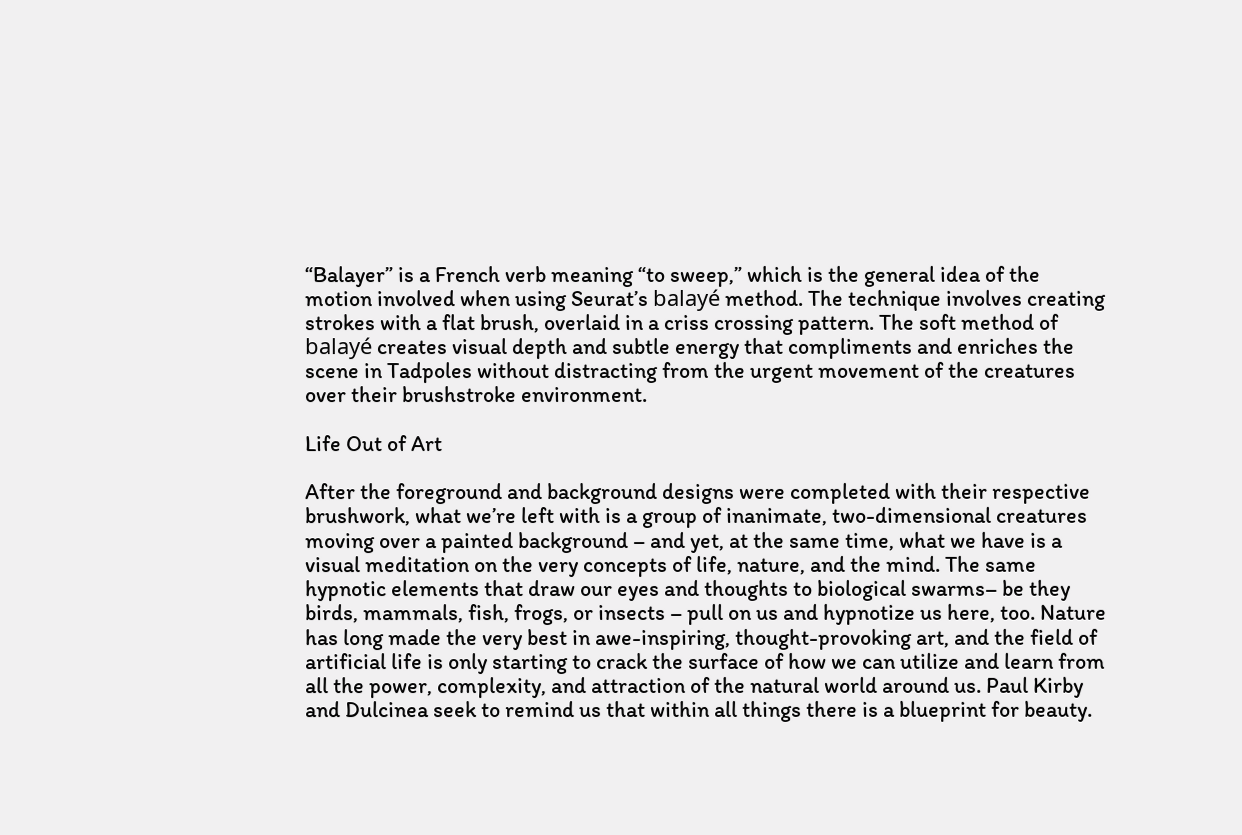“Balayer” is a French verb meaning “to sweep,” which is the general idea of the motion involved when using Seurat’s balayé method. The technique involves creating strokes with a flat brush, overlaid in a criss crossing pattern. The soft method of balayé creates visual depth and subtle energy that compliments and enriches the scene in Tadpoles without distracting from the urgent movement of the creatures over their brushstroke environment.

Life Out of Art

After the foreground and background designs were completed with their respective brushwork, what we’re left with is a group of inanimate, two-dimensional creatures moving over a painted background – and yet, at the same time, what we have is a visual meditation on the very concepts of life, nature, and the mind. The same hypnotic elements that draw our eyes and thoughts to biological swarms– be they birds, mammals, fish, frogs, or insects – pull on us and hypnotize us here, too. Nature has long made the very best in awe-inspiring, thought-provoking art, and the field of artificial life is only starting to crack the surface of how we can utilize and learn from all the power, complexity, and attraction of the natural world around us. Paul Kirby and Dulcinea seek to remind us that within all things there is a blueprint for beauty.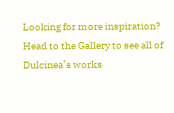Looking for more inspiration? Head to the Gallery to see all of Dulcinea’s works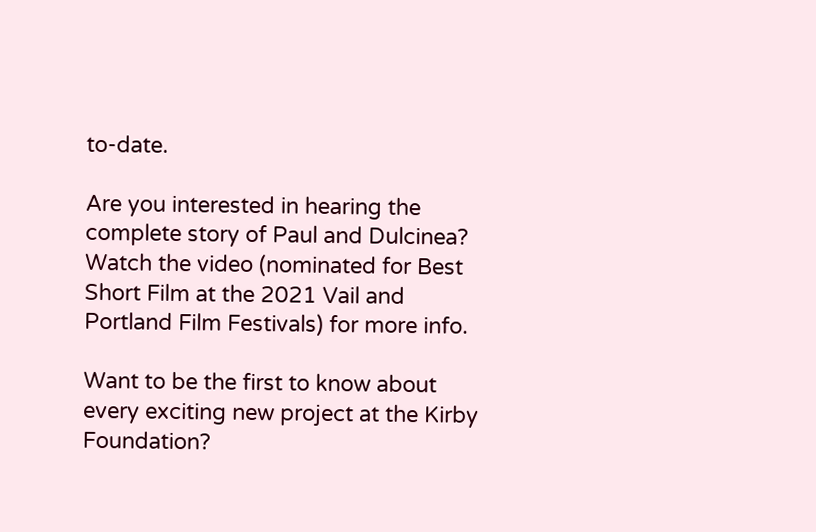to-date.

Are you interested in hearing the complete story of Paul and Dulcinea? Watch the video (nominated for Best Short Film at the 2021 Vail and Portland Film Festivals) for more info.

Want to be the first to know about every exciting new project at the Kirby Foundation?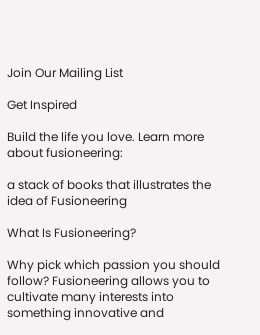Join Our Mailing List

Get Inspired

Build the life you love. Learn more about fusioneering:

a stack of books that illustrates the idea of Fusioneering

What Is Fusioneering?

Why pick which passion you should follow? Fusioneering allows you to cultivate many interests into something innovative and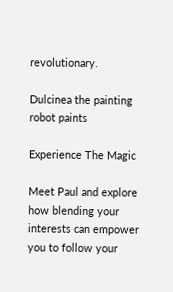revolutionary.

Dulcinea the painting robot paints

Experience The Magic

Meet Paul and explore how blending your interests can empower you to follow your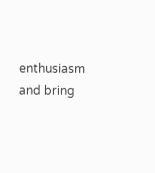enthusiasm and bring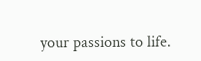your passions to life.